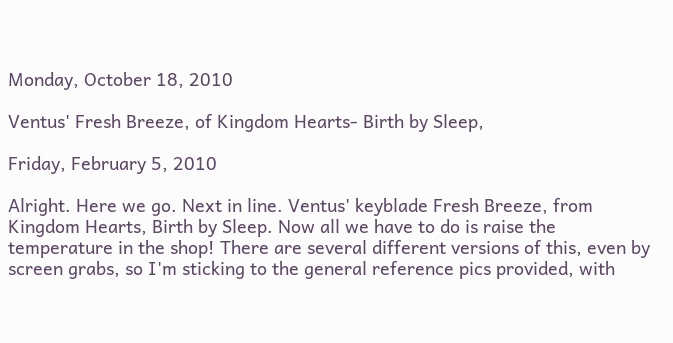Monday, October 18, 2010

Ventus' Fresh Breeze, of Kingdom Hearts- Birth by Sleep,

Friday, February 5, 2010

Alright. Here we go. Next in line. Ventus' keyblade Fresh Breeze, from Kingdom Hearts, Birth by Sleep. Now all we have to do is raise the temperature in the shop! There are several different versions of this, even by screen grabs, so I'm sticking to the general reference pics provided, with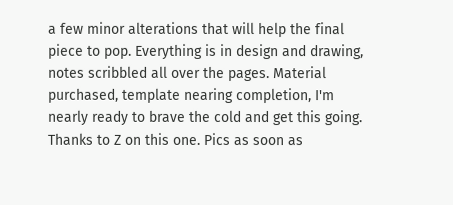a few minor alterations that will help the final piece to pop. Everything is in design and drawing, notes scribbled all over the pages. Material purchased, template nearing completion, I'm nearly ready to brave the cold and get this going. Thanks to Z on this one. Pics as soon as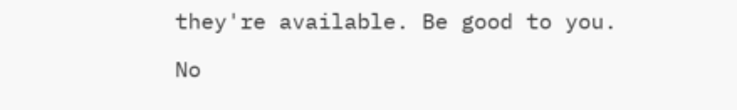they're available. Be good to you.

No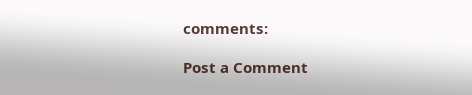comments:

Post a Comment